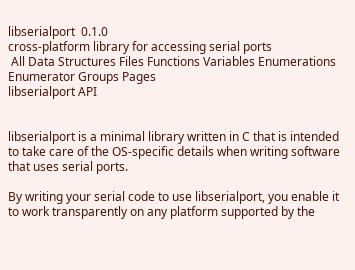libserialport  0.1.0
cross-platform library for accessing serial ports
 All Data Structures Files Functions Variables Enumerations Enumerator Groups Pages
libserialport API


libserialport is a minimal library written in C that is intended to take care of the OS-specific details when writing software that uses serial ports.

By writing your serial code to use libserialport, you enable it to work transparently on any platform supported by the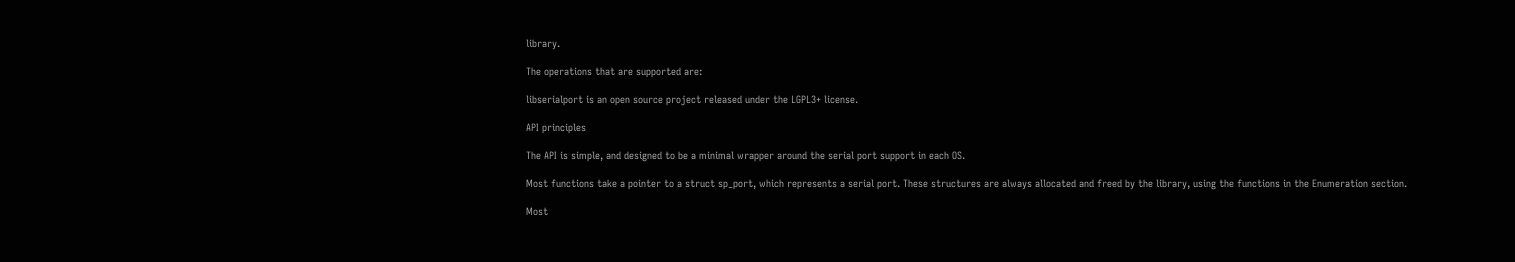library.

The operations that are supported are:

libserialport is an open source project released under the LGPL3+ license.

API principles

The API is simple, and designed to be a minimal wrapper around the serial port support in each OS.

Most functions take a pointer to a struct sp_port, which represents a serial port. These structures are always allocated and freed by the library, using the functions in the Enumeration section.

Most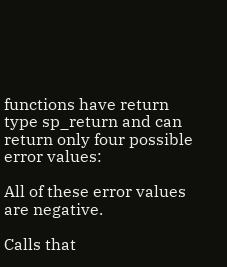functions have return type sp_return and can return only four possible error values:

All of these error values are negative.

Calls that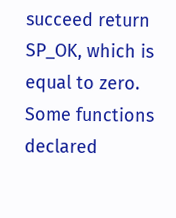succeed return SP_OK, which is equal to zero. Some functions declared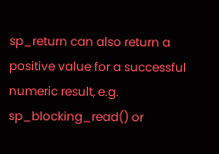sp_return can also return a positive value for a successful numeric result, e.g. sp_blocking_read() or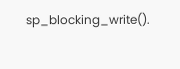sp_blocking_write().